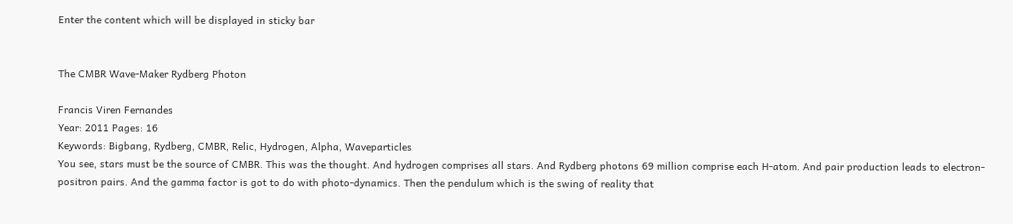Enter the content which will be displayed in sticky bar


The CMBR Wave-Maker Rydberg Photon

Francis Viren Fernandes
Year: 2011 Pages: 16
Keywords: Bigbang, Rydberg, CMBR, Relic, Hydrogen, Alpha, Waveparticles
You see, stars must be the source of CMBR. This was the thought. And hydrogen comprises all stars. And Rydberg photons 69 million comprise each H-atom. And pair production leads to electron-positron pairs. And the gamma factor is got to do with photo-dynamics. Then the pendulum which is the swing of reality that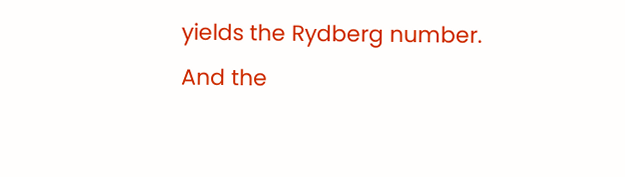yields the Rydberg number.
And the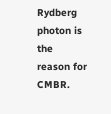Rydberg photon is the reason for CMBR.